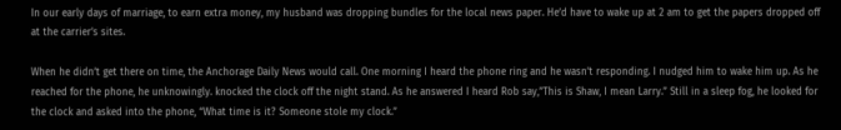In our early days of marriage, to earn extra money, my husband was dropping bundles for the local news paper. He’d have to wake up at 2 am to get the papers dropped off at the carrier’s sites.

When he didn’t get there on time, the Anchorage Daily News would call. One morning I heard the phone ring and he wasn’t responding. I nudged him to wake him up. As he reached for the phone, he unknowingly. knocked the clock off the night stand. As he answered I heard Rob say,”This is Shaw, I mean Larry.” Still in a sleep fog, he looked for the clock and asked into the phone, “What time is it? Someone stole my clock.”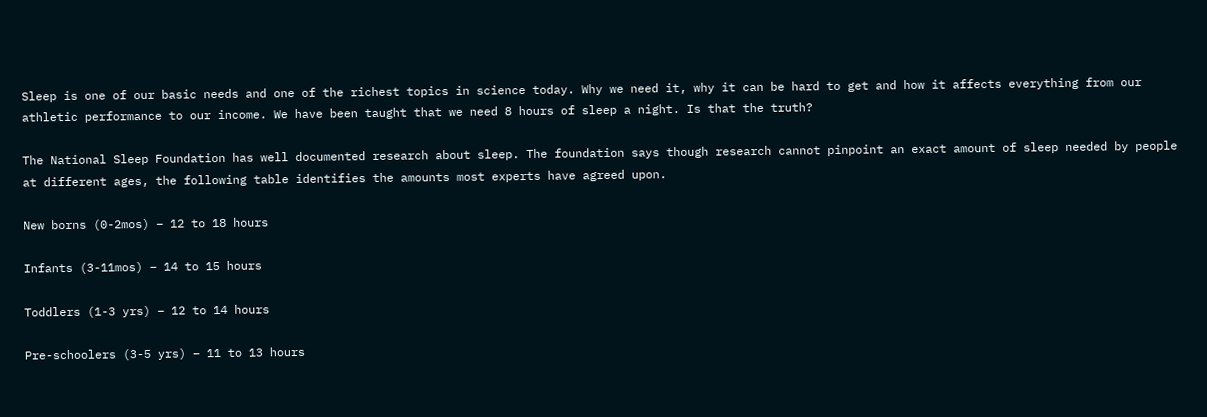Sleep is one of our basic needs and one of the richest topics in science today. Why we need it, why it can be hard to get and how it affects everything from our athletic performance to our income. We have been taught that we need 8 hours of sleep a night. Is that the truth?

The National Sleep Foundation has well documented research about sleep. The foundation says though research cannot pinpoint an exact amount of sleep needed by people at different ages, the following table identifies the amounts most experts have agreed upon.

New borns (0-2mos) – 12 to 18 hours

Infants (3-11mos) – 14 to 15 hours

Toddlers (1-3 yrs) – 12 to 14 hours

Pre-schoolers (3-5 yrs) – 11 to 13 hours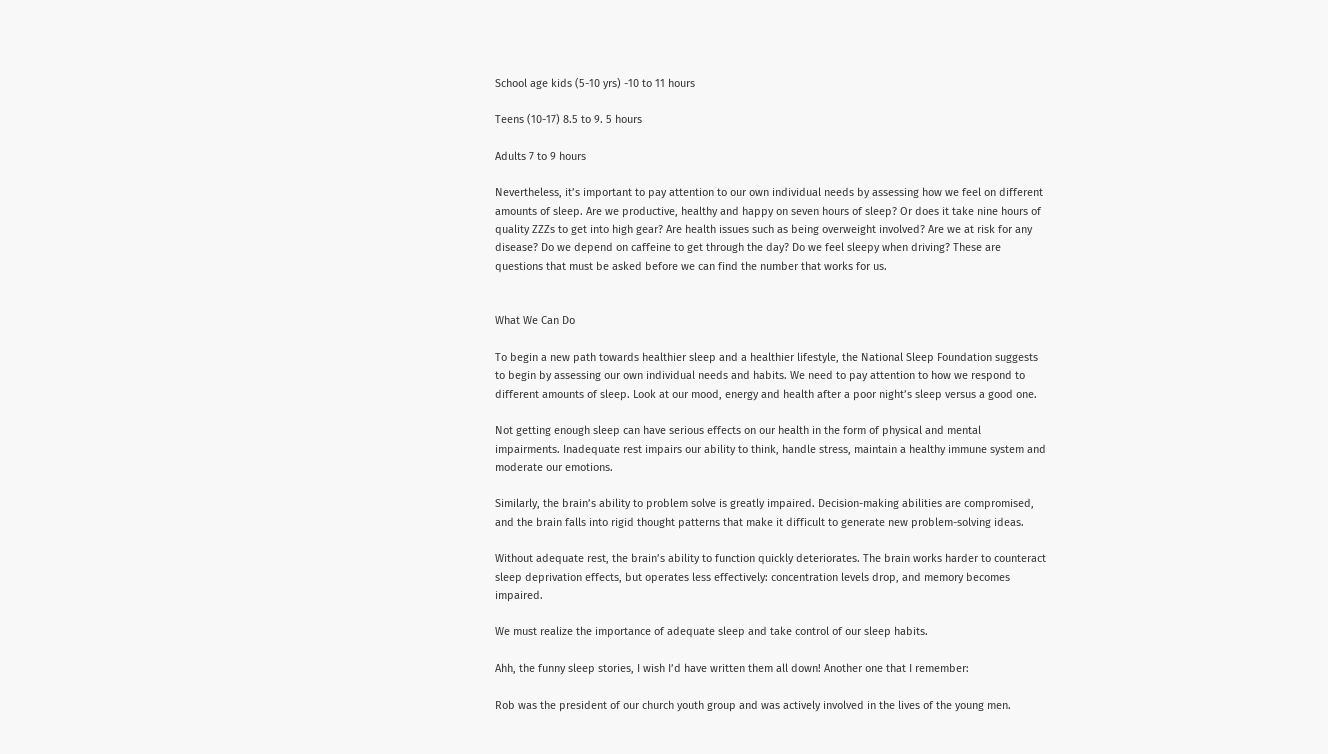School age kids (5-10 yrs) -10 to 11 hours

Teens (10-17) 8.5 to 9. 5 hours

Adults 7 to 9 hours

Nevertheless, it’s important to pay attention to our own individual needs by assessing how we feel on different amounts of sleep. Are we productive, healthy and happy on seven hours of sleep? Or does it take nine hours of quality ZZZs to get into high gear? Are health issues such as being overweight involved? Are we at risk for any disease? Do we depend on caffeine to get through the day? Do we feel sleepy when driving? These are questions that must be asked before we can find the number that works for us.


What We Can Do

To begin a new path towards healthier sleep and a healthier lifestyle, the National Sleep Foundation suggests to begin by assessing our own individual needs and habits. We need to pay attention to how we respond to different amounts of sleep. Look at our mood, energy and health after a poor night’s sleep versus a good one.

Not getting enough sleep can have serious effects on our health in the form of physical and mental impairments. Inadequate rest impairs our ability to think, handle stress, maintain a healthy immune system and moderate our emotions.

Similarly, the brain’s ability to problem solve is greatly impaired. Decision-making abilities are compromised, and the brain falls into rigid thought patterns that make it difficult to generate new problem-solving ideas.

Without adequate rest, the brain’s ability to function quickly deteriorates. The brain works harder to counteract sleep deprivation effects, but operates less effectively: concentration levels drop, and memory becomes impaired.

We must realize the importance of adequate sleep and take control of our sleep habits.

Ahh, the funny sleep stories, I wish I’d have written them all down! Another one that I remember:

Rob was the president of our church youth group and was actively involved in the lives of the young men.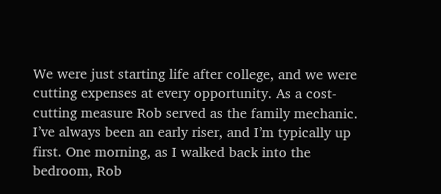We were just starting life after college, and we were cutting expenses at every opportunity. As a cost-cutting measure Rob served as the family mechanic. I’ve always been an early riser, and I’m typically up first. One morning, as I walked back into the bedroom, Rob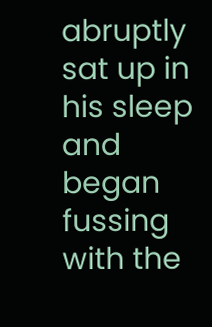abruptly sat up in his sleep and began fussing with the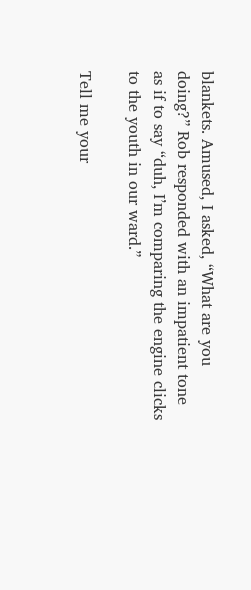blankets. Amused, I asked, “What are you doing?” Rob responded with an impatient tone as if to say “duh, I’m comparing the engine clicks to the youth in our ward.”

Tell me your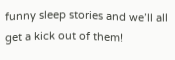funny sleep stories and we’ll all get a kick out of them!